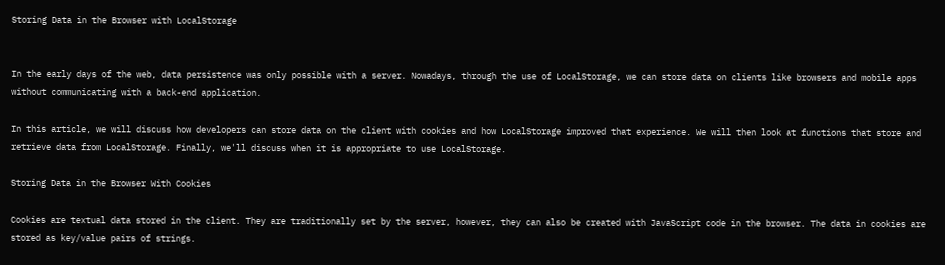Storing Data in the Browser with LocalStorage


In the early days of the web, data persistence was only possible with a server. Nowadays, through the use of LocalStorage, we can store data on clients like browsers and mobile apps without communicating with a back-end application.

In this article, we will discuss how developers can store data on the client with cookies and how LocalStorage improved that experience. We will then look at functions that store and retrieve data from LocalStorage. Finally, we'll discuss when it is appropriate to use LocalStorage.

Storing Data in the Browser With Cookies

Cookies are textual data stored in the client. They are traditionally set by the server, however, they can also be created with JavaScript code in the browser. The data in cookies are stored as key/value pairs of strings.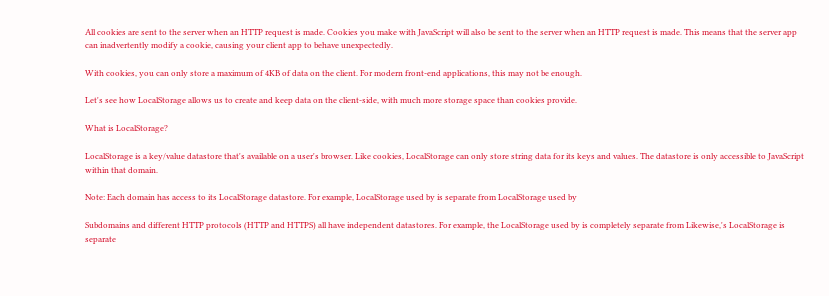All cookies are sent to the server when an HTTP request is made. Cookies you make with JavaScript will also be sent to the server when an HTTP request is made. This means that the server app can inadvertently modify a cookie, causing your client app to behave unexpectedly.

With cookies, you can only store a maximum of 4KB of data on the client. For modern front-end applications, this may not be enough.

Let's see how LocalStorage allows us to create and keep data on the client-side, with much more storage space than cookies provide.

What is LocalStorage?

LocalStorage is a key/value datastore that's available on a user's browser. Like cookies, LocalStorage can only store string data for its keys and values. The datastore is only accessible to JavaScript within that domain.

Note: Each domain has access to its LocalStorage datastore. For example, LocalStorage used by is separate from LocalStorage used by

Subdomains and different HTTP protocols (HTTP and HTTPS) all have independent datastores. For example, the LocalStorage used by is completely separate from Likewise,'s LocalStorage is separate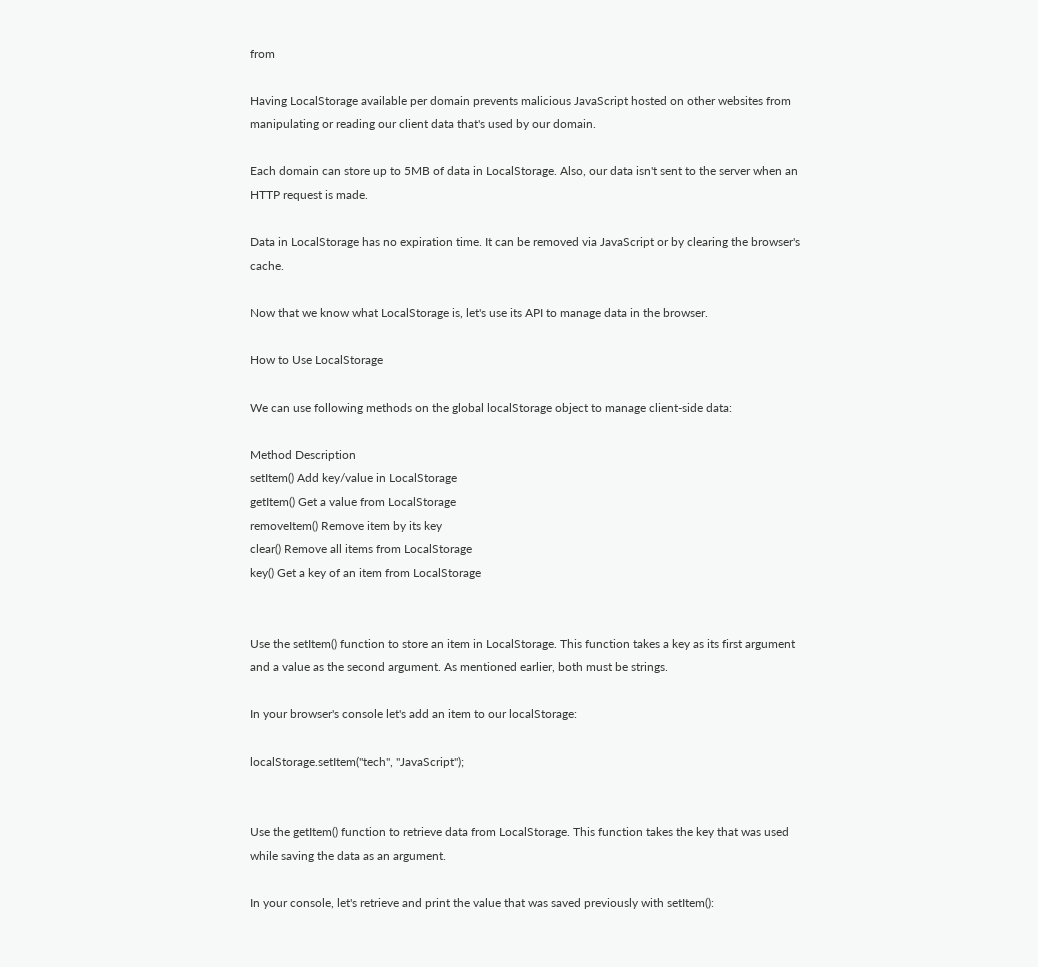from

Having LocalStorage available per domain prevents malicious JavaScript hosted on other websites from manipulating or reading our client data that's used by our domain.

Each domain can store up to 5MB of data in LocalStorage. Also, our data isn't sent to the server when an HTTP request is made.

Data in LocalStorage has no expiration time. It can be removed via JavaScript or by clearing the browser's cache.

Now that we know what LocalStorage is, let's use its API to manage data in the browser.

How to Use LocalStorage

We can use following methods on the global localStorage object to manage client-side data:

Method Description
setItem() Add key/value in LocalStorage
getItem() Get a value from LocalStorage
removeItem() Remove item by its key
clear() Remove all items from LocalStorage
key() Get a key of an item from LocalStorage


Use the setItem() function to store an item in LocalStorage. This function takes a key as its first argument and a value as the second argument. As mentioned earlier, both must be strings.

In your browser's console let's add an item to our localStorage:

localStorage.setItem("tech", "JavaScript");


Use the getItem() function to retrieve data from LocalStorage. This function takes the key that was used while saving the data as an argument.

In your console, let's retrieve and print the value that was saved previously with setItem():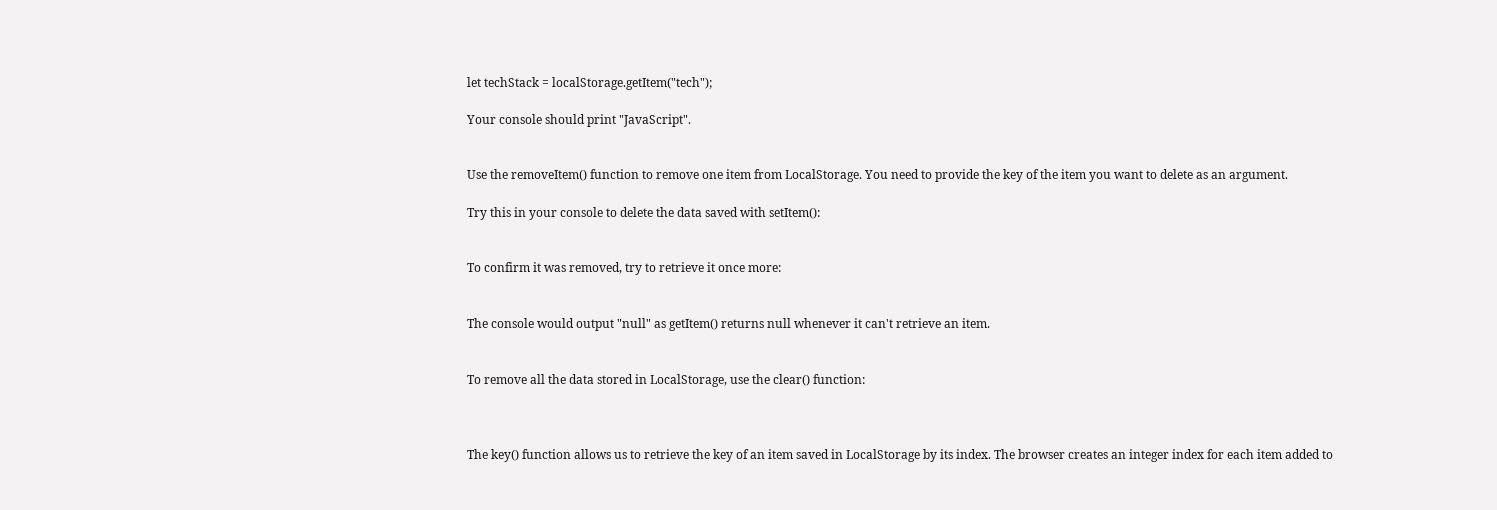let techStack = localStorage.getItem("tech");

Your console should print "JavaScript".


Use the removeItem() function to remove one item from LocalStorage. You need to provide the key of the item you want to delete as an argument.

Try this in your console to delete the data saved with setItem():


To confirm it was removed, try to retrieve it once more:


The console would output "null" as getItem() returns null whenever it can't retrieve an item.


To remove all the data stored in LocalStorage, use the clear() function:



The key() function allows us to retrieve the key of an item saved in LocalStorage by its index. The browser creates an integer index for each item added to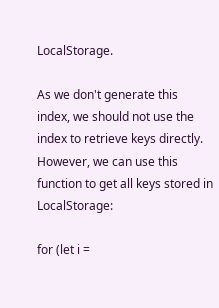LocalStorage.

As we don't generate this index, we should not use the index to retrieve keys directly. However, we can use this function to get all keys stored in LocalStorage:

for (let i =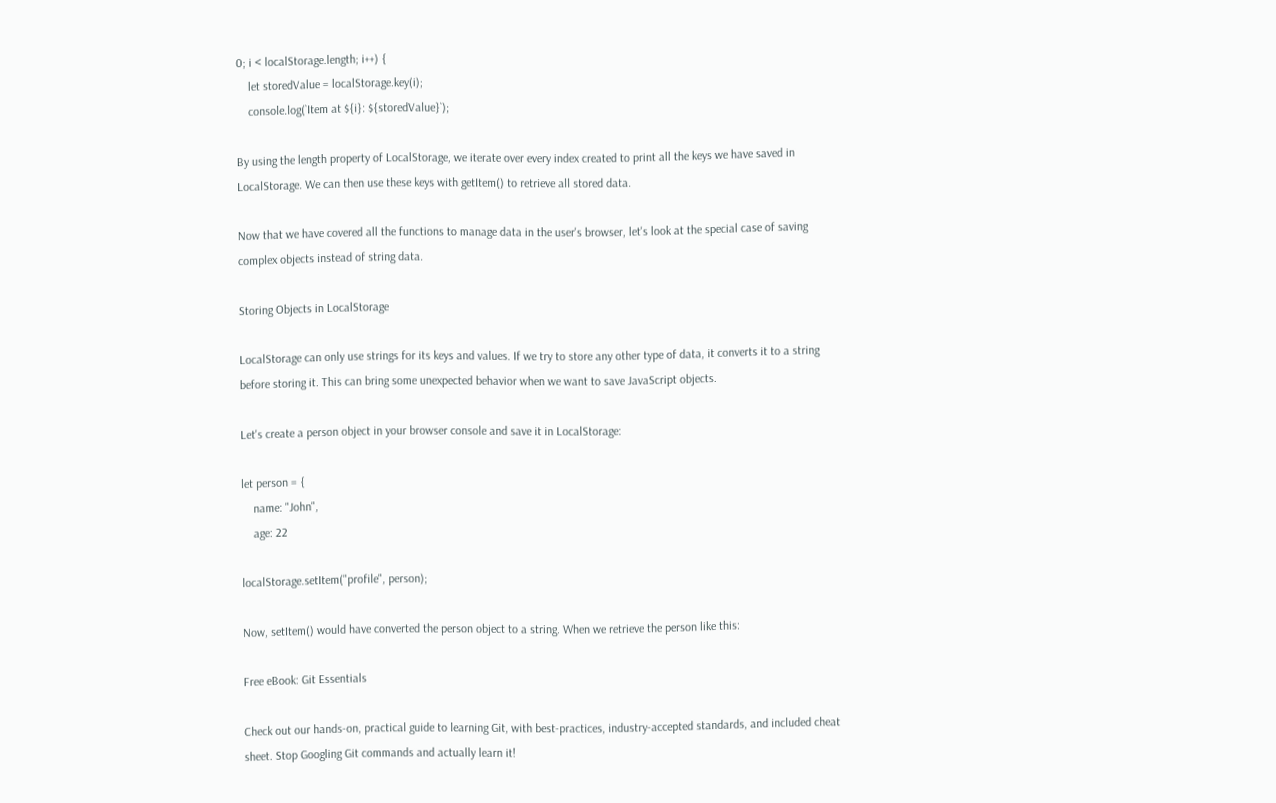0; i < localStorage.length; i++) {
    let storedValue = localStorage.key(i);
    console.log(`Item at ${i}: ${storedValue}`);

By using the length property of LocalStorage, we iterate over every index created to print all the keys we have saved in LocalStorage. We can then use these keys with getItem() to retrieve all stored data.

Now that we have covered all the functions to manage data in the user's browser, let's look at the special case of saving complex objects instead of string data.

Storing Objects in LocalStorage

LocalStorage can only use strings for its keys and values. If we try to store any other type of data, it converts it to a string before storing it. This can bring some unexpected behavior when we want to save JavaScript objects.

Let's create a person object in your browser console and save it in LocalStorage:

let person = {
    name: "John",
    age: 22

localStorage.setItem("profile", person);

Now, setItem() would have converted the person object to a string. When we retrieve the person like this:

Free eBook: Git Essentials

Check out our hands-on, practical guide to learning Git, with best-practices, industry-accepted standards, and included cheat sheet. Stop Googling Git commands and actually learn it!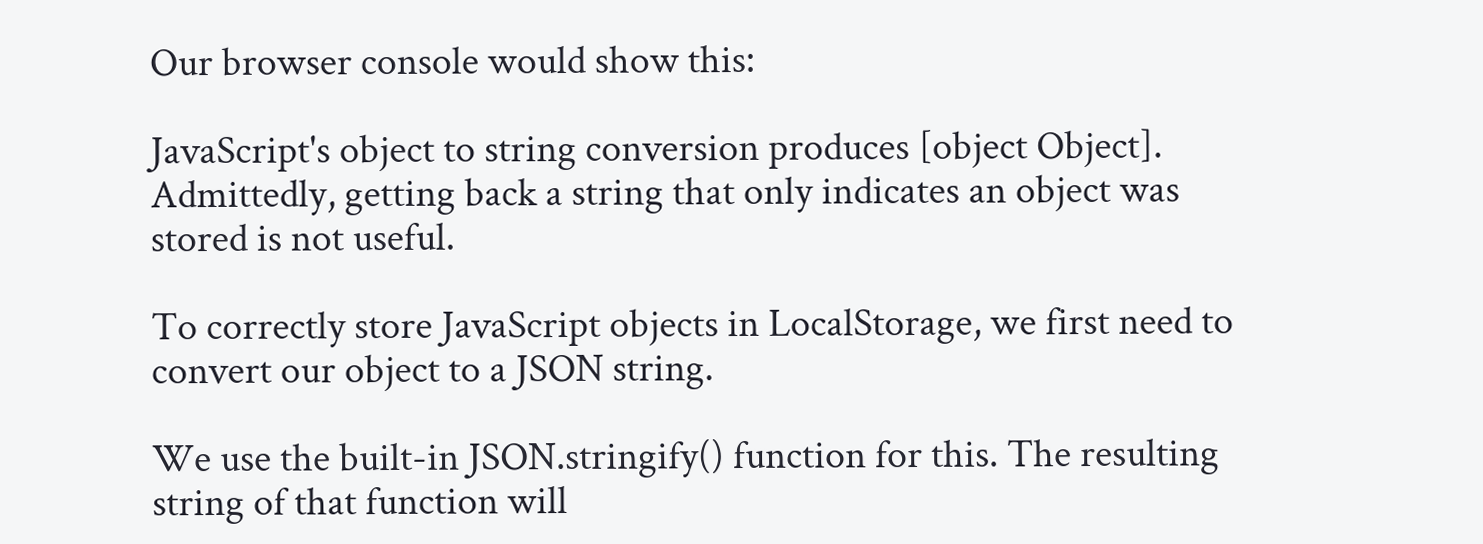Our browser console would show this:

JavaScript's object to string conversion produces [object Object]. Admittedly, getting back a string that only indicates an object was stored is not useful.

To correctly store JavaScript objects in LocalStorage, we first need to convert our object to a JSON string.

We use the built-in JSON.stringify() function for this. The resulting string of that function will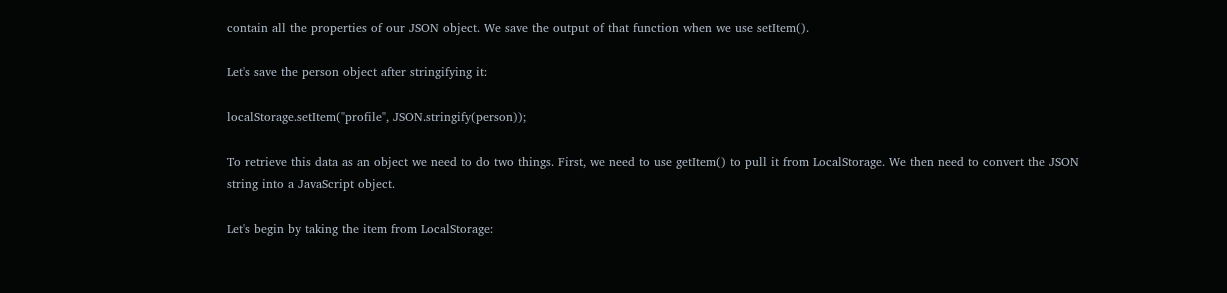contain all the properties of our JSON object. We save the output of that function when we use setItem().

Let's save the person object after stringifying it:

localStorage.setItem("profile", JSON.stringify(person));

To retrieve this data as an object we need to do two things. First, we need to use getItem() to pull it from LocalStorage. We then need to convert the JSON string into a JavaScript object.

Let's begin by taking the item from LocalStorage: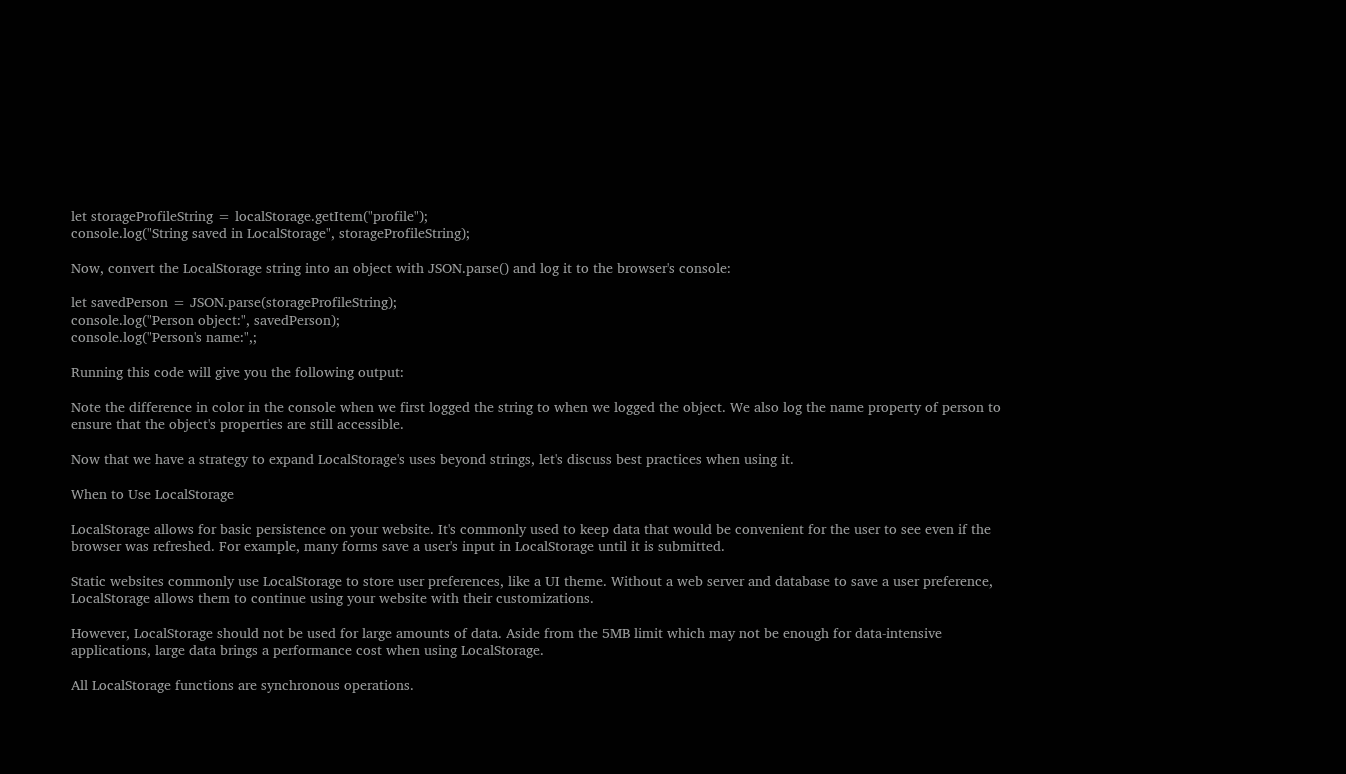let storageProfileString = localStorage.getItem("profile");
console.log("String saved in LocalStorage", storageProfileString);

Now, convert the LocalStorage string into an object with JSON.parse() and log it to the browser's console:

let savedPerson = JSON.parse(storageProfileString);
console.log("Person object:", savedPerson);
console.log("Person's name:",;

Running this code will give you the following output:

Note the difference in color in the console when we first logged the string to when we logged the object. We also log the name property of person to ensure that the object's properties are still accessible.

Now that we have a strategy to expand LocalStorage's uses beyond strings, let's discuss best practices when using it.

When to Use LocalStorage

LocalStorage allows for basic persistence on your website. It's commonly used to keep data that would be convenient for the user to see even if the browser was refreshed. For example, many forms save a user's input in LocalStorage until it is submitted.

Static websites commonly use LocalStorage to store user preferences, like a UI theme. Without a web server and database to save a user preference, LocalStorage allows them to continue using your website with their customizations.

However, LocalStorage should not be used for large amounts of data. Aside from the 5MB limit which may not be enough for data-intensive applications, large data brings a performance cost when using LocalStorage.

All LocalStorage functions are synchronous operations.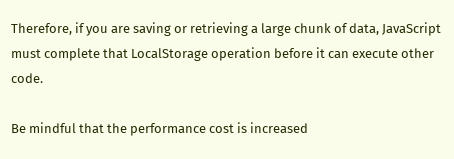Therefore, if you are saving or retrieving a large chunk of data, JavaScript must complete that LocalStorage operation before it can execute other code.

Be mindful that the performance cost is increased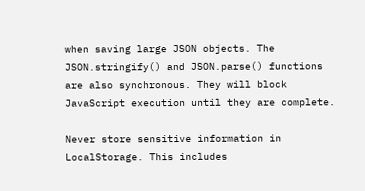when saving large JSON objects. The JSON.stringify() and JSON.parse() functions are also synchronous. They will block JavaScript execution until they are complete.

Never store sensitive information in LocalStorage. This includes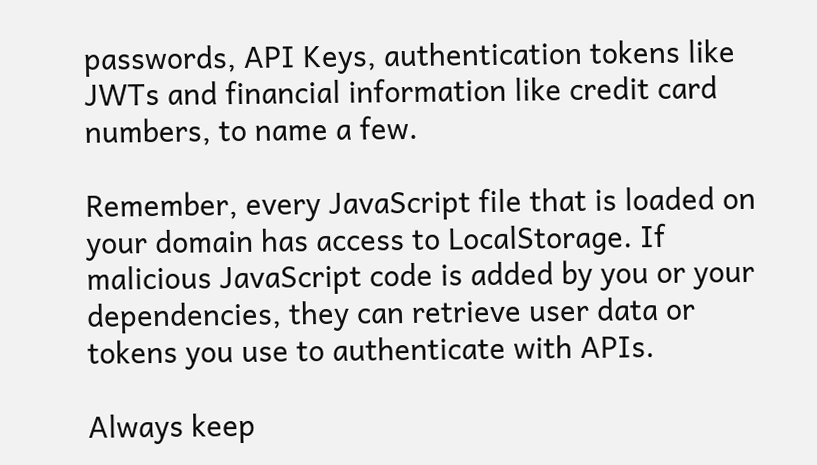passwords, API Keys, authentication tokens like JWTs and financial information like credit card numbers, to name a few.

Remember, every JavaScript file that is loaded on your domain has access to LocalStorage. If malicious JavaScript code is added by you or your dependencies, they can retrieve user data or tokens you use to authenticate with APIs.

Always keep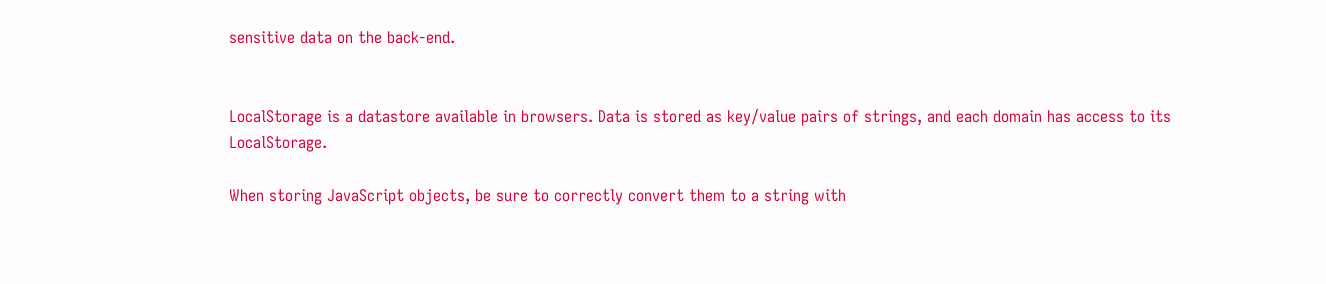sensitive data on the back-end.


LocalStorage is a datastore available in browsers. Data is stored as key/value pairs of strings, and each domain has access to its LocalStorage.

When storing JavaScript objects, be sure to correctly convert them to a string with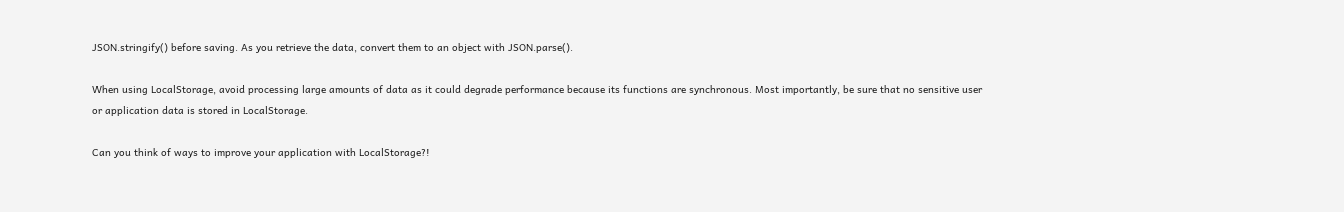JSON.stringify() before saving. As you retrieve the data, convert them to an object with JSON.parse().

When using LocalStorage, avoid processing large amounts of data as it could degrade performance because its functions are synchronous. Most importantly, be sure that no sensitive user or application data is stored in LocalStorage.

Can you think of ways to improve your application with LocalStorage?!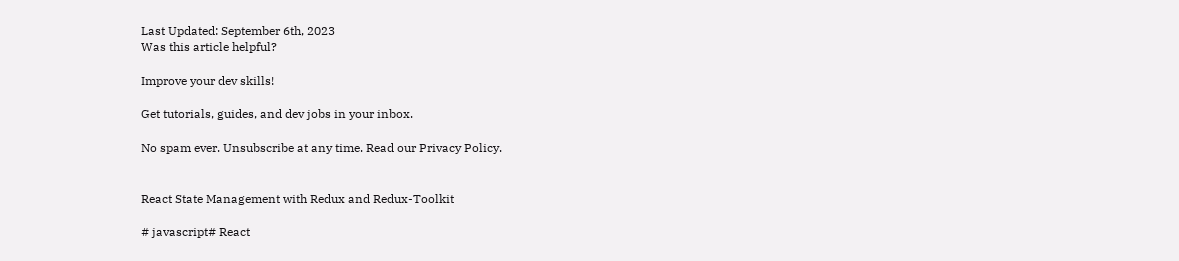Last Updated: September 6th, 2023
Was this article helpful?

Improve your dev skills!

Get tutorials, guides, and dev jobs in your inbox.

No spam ever. Unsubscribe at any time. Read our Privacy Policy.


React State Management with Redux and Redux-Toolkit

# javascript# React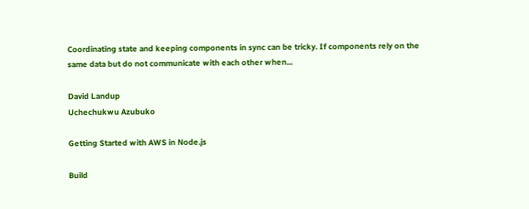Coordinating state and keeping components in sync can be tricky. If components rely on the same data but do not communicate with each other when...

David Landup
Uchechukwu Azubuko

Getting Started with AWS in Node.js

Build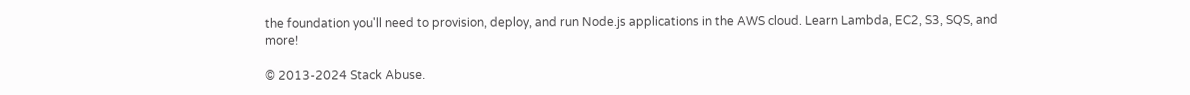the foundation you'll need to provision, deploy, and run Node.js applications in the AWS cloud. Learn Lambda, EC2, S3, SQS, and more!

© 2013-2024 Stack Abuse.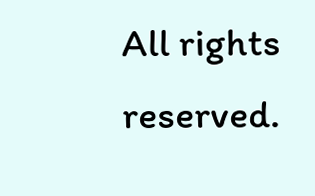All rights reserved.